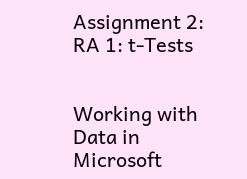Assignment 2: RA 1: t-Tests


Working with Data in Microsoft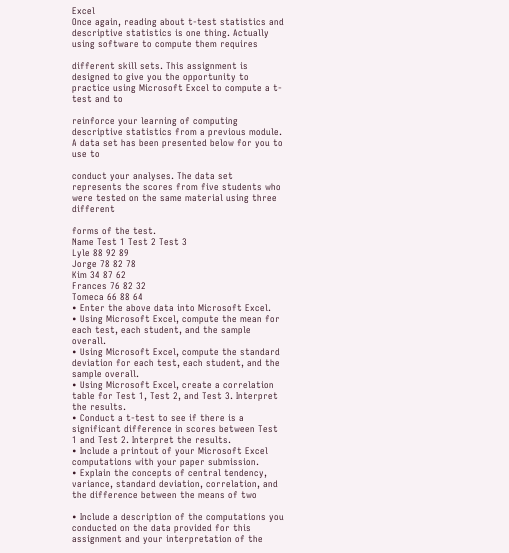Excel
Once again, reading about t-test statistics and descriptive statistics is one thing. Actually using software to compute them requires

different skill sets. This assignment is designed to give you the opportunity to practice using Microsoft Excel to compute a t-test and to

reinforce your learning of computing descriptive statistics from a previous module. A data set has been presented below for you to use to

conduct your analyses. The data set represents the scores from five students who were tested on the same material using three different

forms of the test.
Name Test 1 Test 2 Test 3
Lyle 88 92 89
Jorge 78 82 78
Kim 34 87 62
Frances 76 82 32
Tomeca 66 88 64
• Enter the above data into Microsoft Excel.
• Using Microsoft Excel, compute the mean for each test, each student, and the sample overall.
• Using Microsoft Excel, compute the standard deviation for each test, each student, and the sample overall.
• Using Microsoft Excel, create a correlation table for Test 1, Test 2, and Test 3. Interpret the results.
• Conduct a t-test to see if there is a significant difference in scores between Test 1 and Test 2. Interpret the results.
• Include a printout of your Microsoft Excel computations with your paper submission.
• Explain the concepts of central tendency, variance, standard deviation, correlation, and the difference between the means of two

• Include a description of the computations you conducted on the data provided for this assignment and your interpretation of the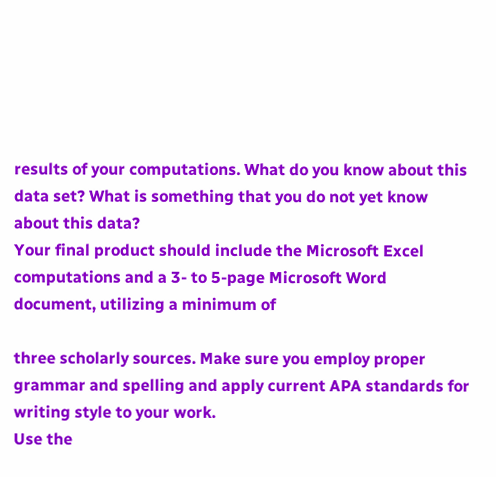results of your computations. What do you know about this data set? What is something that you do not yet know about this data?
Your final product should include the Microsoft Excel computations and a 3- to 5-page Microsoft Word document, utilizing a minimum of

three scholarly sources. Make sure you employ proper grammar and spelling and apply current APA standards for writing style to your work.
Use the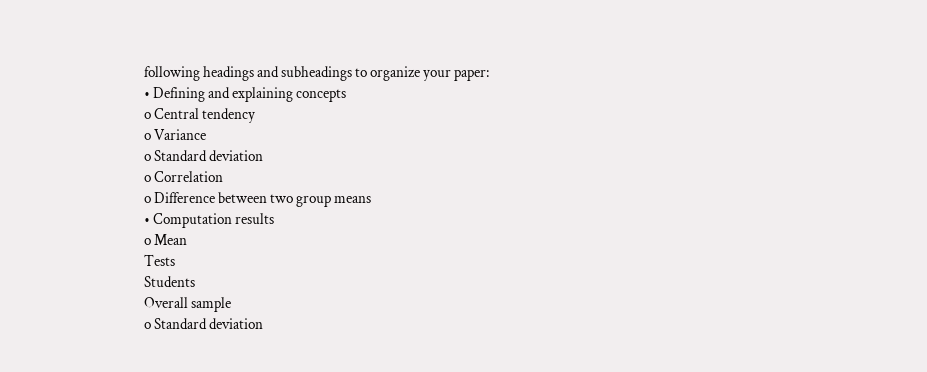following headings and subheadings to organize your paper:
• Defining and explaining concepts
o Central tendency
o Variance
o Standard deviation
o Correlation
o Difference between two group means
• Computation results
o Mean
Tests
Students
Overall sample
o Standard deviation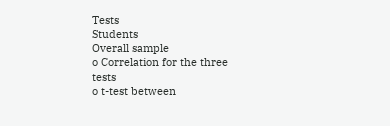Tests
Students
Overall sample
o Correlation for the three tests
o t-test between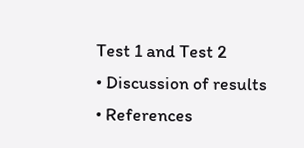Test 1 and Test 2
• Discussion of results
• References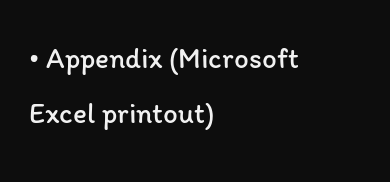• Appendix (Microsoft Excel printout)